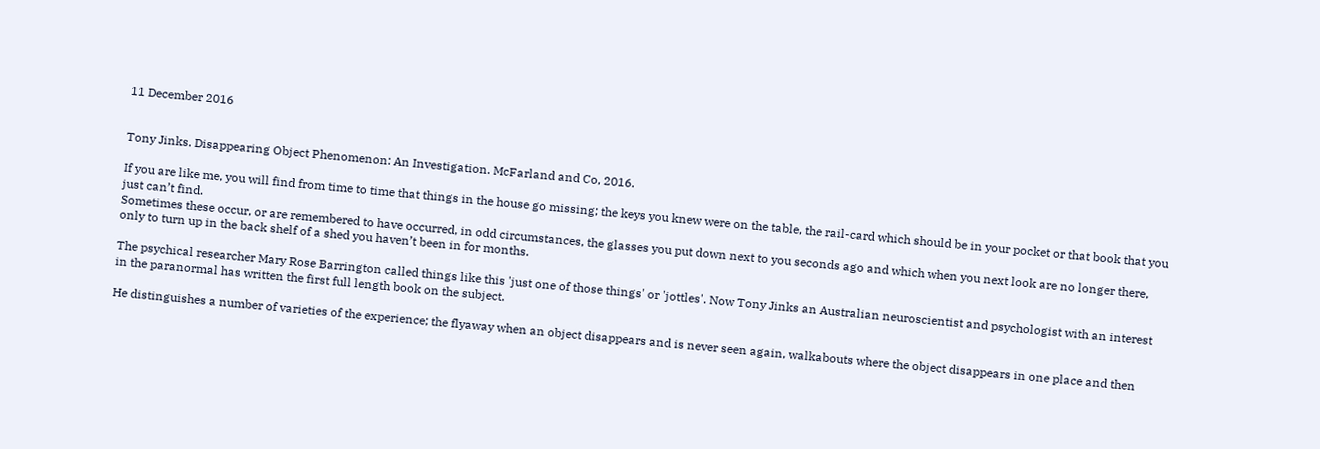11 December 2016


Tony Jinks. Disappearing Object Phenomenon: An Investigation. McFarland and Co, 2016.

If you are like me, you will find from time to time that things in the house go missing; the keys you knew were on the table, the rail-card which should be in your pocket or that book that you just can’t find.
Sometimes these occur, or are remembered to have occurred, in odd circumstances, the glasses you put down next to you seconds ago and which when you next look are no longer there, only to turn up in the back shelf of a shed you haven’t been in for months.

The psychical researcher Mary Rose Barrington called things like this 'just one of those things' or 'jottles'. Now Tony Jinks an Australian neuroscientist and psychologist with an interest in the paranormal has written the first full length book on the subject.

He distinguishes a number of varieties of the experience; the flyaway when an object disappears and is never seen again, walkabouts where the object disappears in one place and then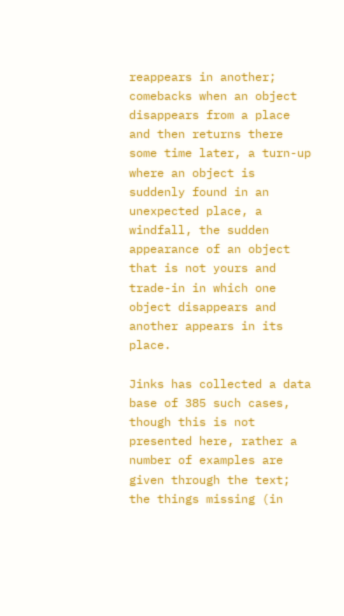reappears in another; comebacks when an object disappears from a place and then returns there some time later, a turn-up where an object is suddenly found in an unexpected place, a windfall, the sudden appearance of an object that is not yours and trade-in in which one object disappears and another appears in its place.

Jinks has collected a data base of 385 such cases, though this is not presented here, rather a number of examples are given through the text; the things missing (in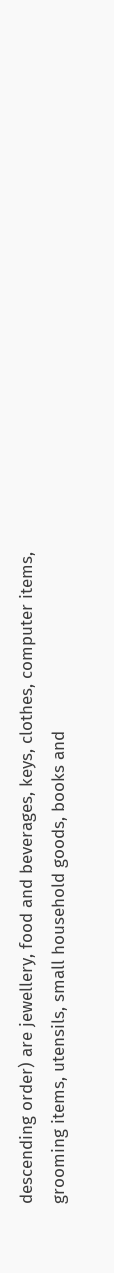descending order) are jewellery, food and beverages, keys, clothes, computer items, grooming items, utensils, small household goods, books and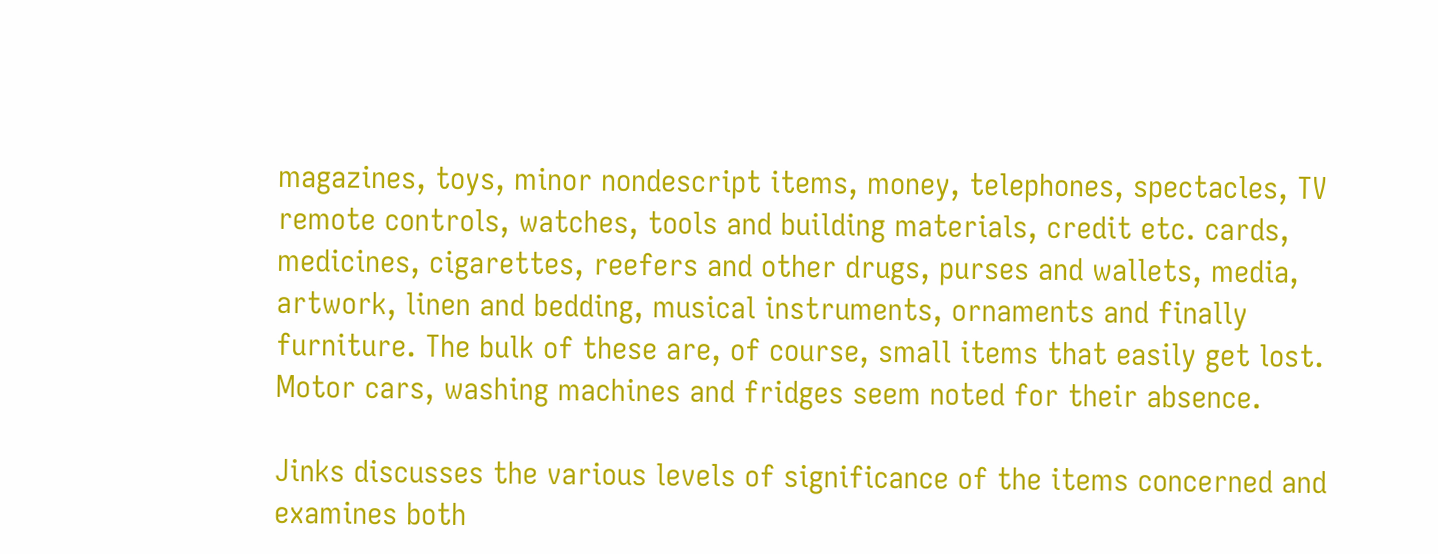magazines, toys, minor nondescript items, money, telephones, spectacles, TV remote controls, watches, tools and building materials, credit etc. cards, medicines, cigarettes, reefers and other drugs, purses and wallets, media, artwork, linen and bedding, musical instruments, ornaments and finally furniture. The bulk of these are, of course, small items that easily get lost. Motor cars, washing machines and fridges seem noted for their absence.

Jinks discusses the various levels of significance of the items concerned and examines both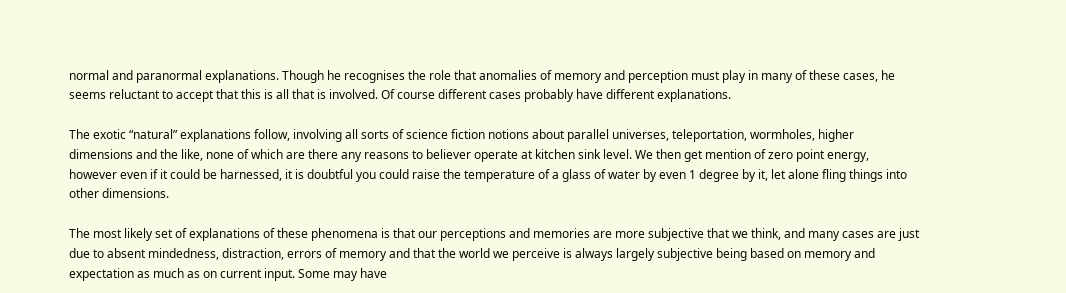normal and paranormal explanations. Though he recognises the role that anomalies of memory and perception must play in many of these cases, he seems reluctant to accept that this is all that is involved. Of course different cases probably have different explanations.

The exotic “natural” explanations follow, involving all sorts of science fiction notions about parallel universes, teleportation, wormholes, higher dimensions and the like, none of which are there any reasons to believer operate at kitchen sink level. We then get mention of zero point energy, however even if it could be harnessed, it is doubtful you could raise the temperature of a glass of water by even 1 degree by it, let alone fling things into other dimensions.

The most likely set of explanations of these phenomena is that our perceptions and memories are more subjective that we think, and many cases are just due to absent mindedness, distraction, errors of memory and that the world we perceive is always largely subjective being based on memory and expectation as much as on current input. Some may have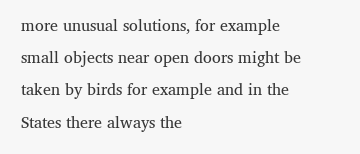more unusual solutions, for example small objects near open doors might be taken by birds for example and in the States there always the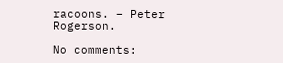racoons. – Peter Rogerson.

No comments: